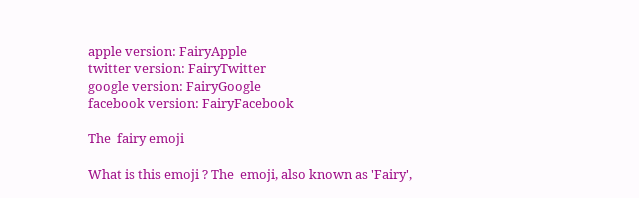apple version: FairyApple
twitter version: FairyTwitter
google version: FairyGoogle
facebook version: FairyFacebook

The  fairy emoji

What is this emoji ? The  emoji, also known as 'Fairy',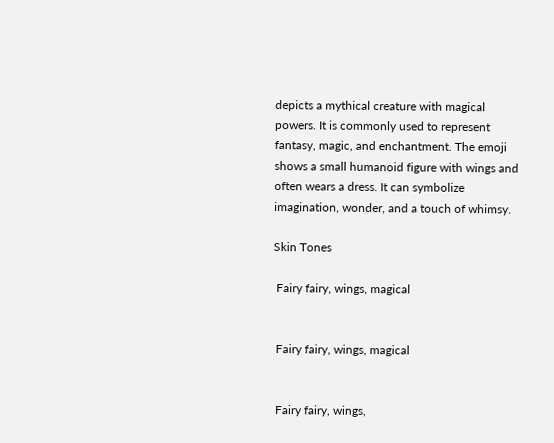depicts a mythical creature with magical powers. It is commonly used to represent fantasy, magic, and enchantment. The emoji shows a small humanoid figure with wings and often wears a dress. It can symbolize imagination, wonder, and a touch of whimsy.

Skin Tones

 Fairy fairy, wings, magical


 Fairy fairy, wings, magical


 Fairy fairy, wings,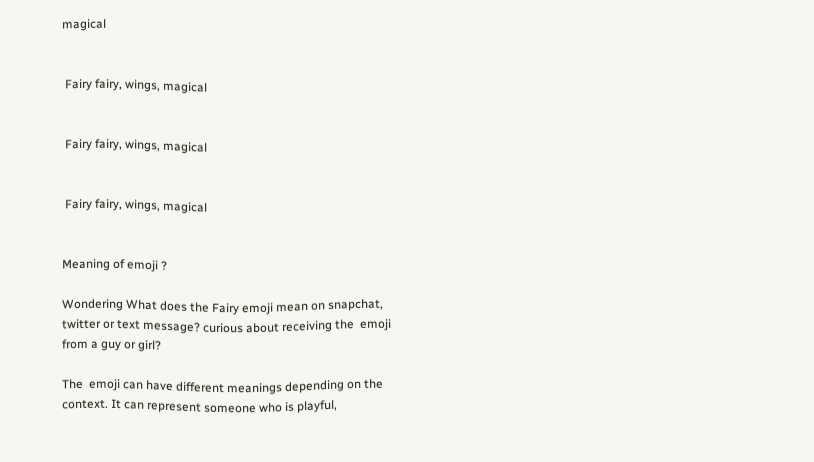magical


 Fairy fairy, wings, magical


 Fairy fairy, wings, magical


 Fairy fairy, wings, magical


Meaning of emoji ?

Wondering What does the Fairy emoji mean on snapchat, twitter or text message? curious about receiving the  emoji from a guy or girl?

The  emoji can have different meanings depending on the context. It can represent someone who is playful,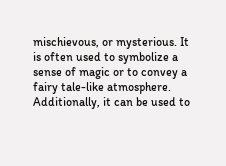mischievous, or mysterious. It is often used to symbolize a sense of magic or to convey a fairy tale-like atmosphere. Additionally, it can be used to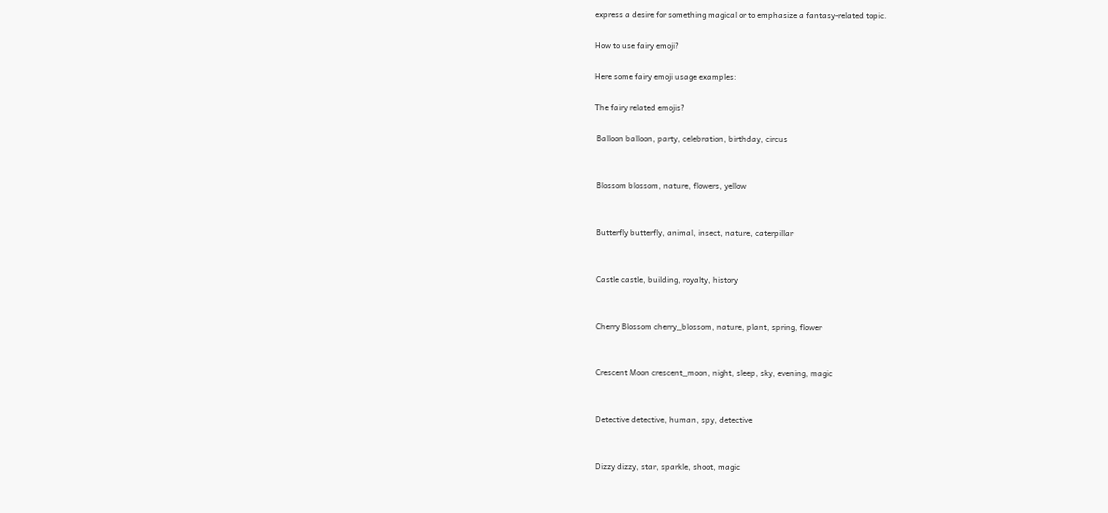express a desire for something magical or to emphasize a fantasy-related topic.

How to use fairy emoji?

Here some fairy emoji usage examples:

The fairy related emojis?

 Balloon balloon, party, celebration, birthday, circus


 Blossom blossom, nature, flowers, yellow


 Butterfly butterfly, animal, insect, nature, caterpillar


 Castle castle, building, royalty, history


 Cherry Blossom cherry_blossom, nature, plant, spring, flower


 Crescent Moon crescent_moon, night, sleep, sky, evening, magic


 Detective detective, human, spy, detective


 Dizzy dizzy, star, sparkle, shoot, magic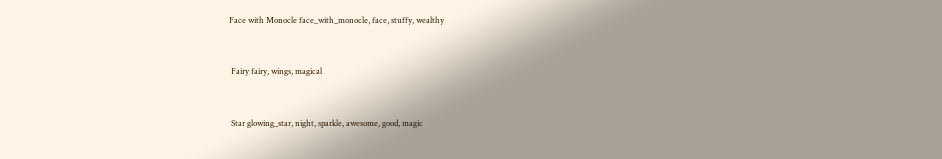Face with Monocle face_with_monocle, face, stuffy, wealthy


 Fairy fairy, wings, magical


 Star glowing_star, night, sparkle, awesome, good, magic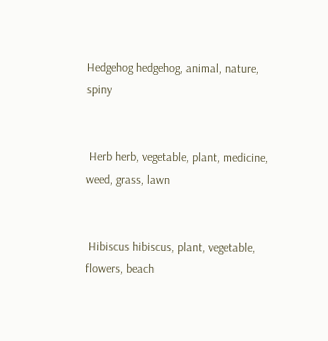Hedgehog hedgehog, animal, nature, spiny


 Herb herb, vegetable, plant, medicine, weed, grass, lawn


 Hibiscus hibiscus, plant, vegetable, flowers, beach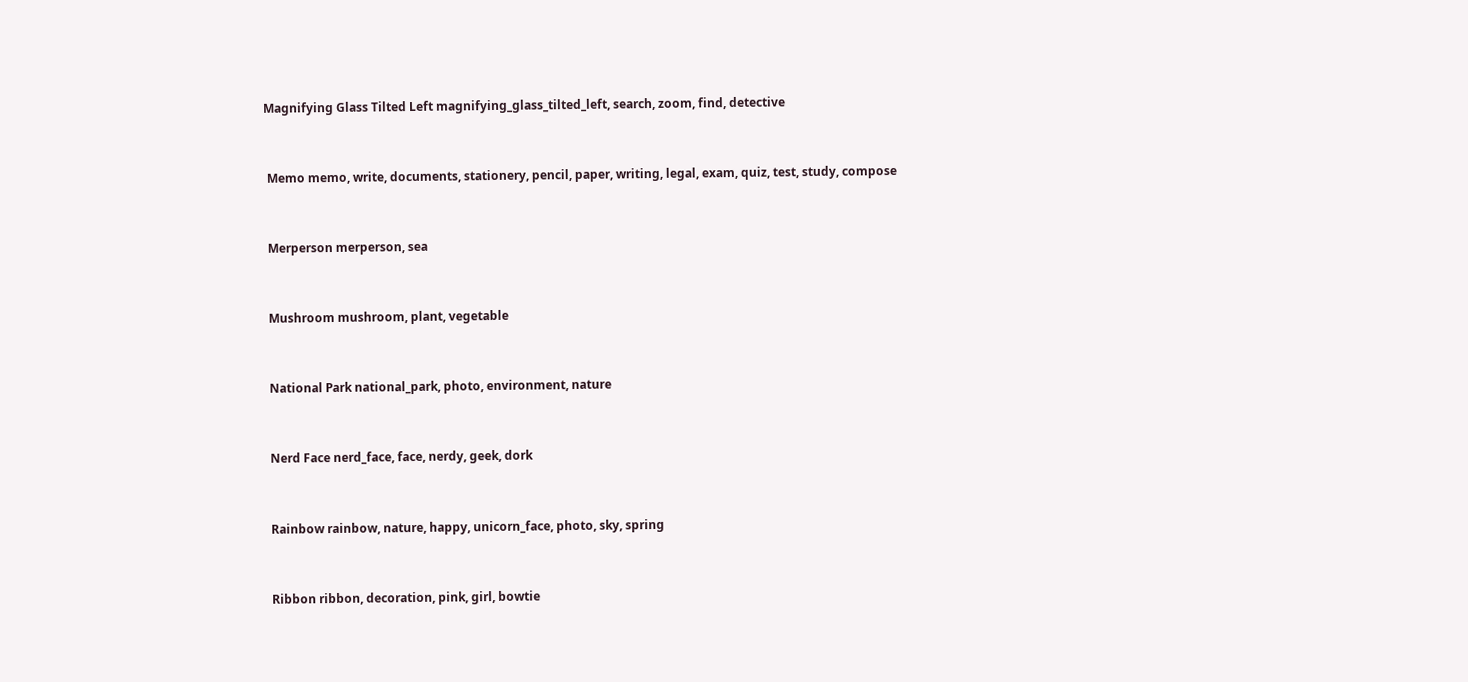Magnifying Glass Tilted Left magnifying_glass_tilted_left, search, zoom, find, detective


 Memo memo, write, documents, stationery, pencil, paper, writing, legal, exam, quiz, test, study, compose


 Merperson merperson, sea


 Mushroom mushroom, plant, vegetable


 National Park national_park, photo, environment, nature


 Nerd Face nerd_face, face, nerdy, geek, dork


 Rainbow rainbow, nature, happy, unicorn_face, photo, sky, spring


 Ribbon ribbon, decoration, pink, girl, bowtie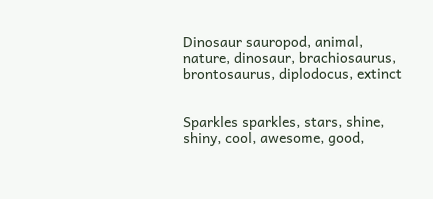Dinosaur sauropod, animal, nature, dinosaur, brachiosaurus, brontosaurus, diplodocus, extinct


Sparkles sparkles, stars, shine, shiny, cool, awesome, good,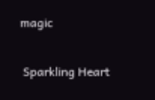magic

 Sparkling Heart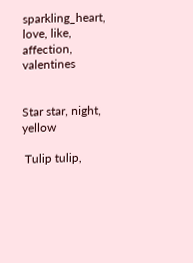sparkling_heart, love, like, affection, valentines


Star star, night, yellow

 Tulip tulip,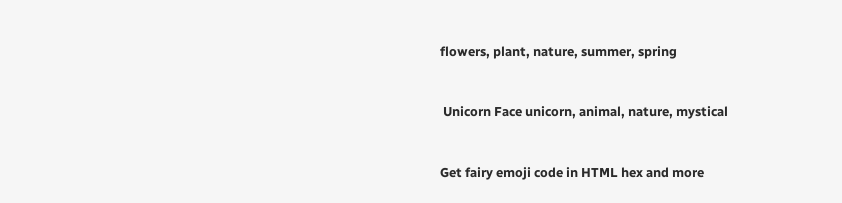flowers, plant, nature, summer, spring


 Unicorn Face unicorn, animal, nature, mystical


Get fairy emoji code in HTML hex and more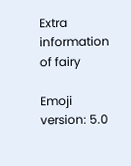Extra information of fairy

Emoji version: 5.0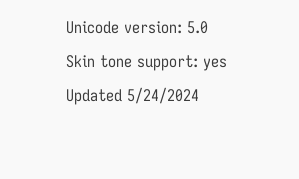Unicode version: 5.0
Skin tone support: yes
Updated 5/24/2024